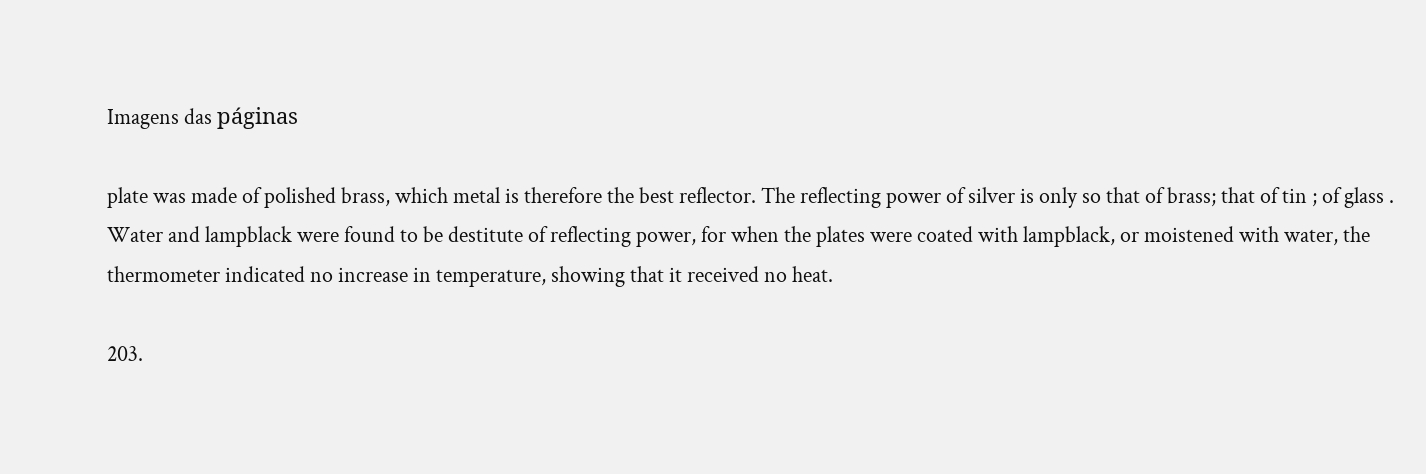Imagens das páginas

plate was made of polished brass, which metal is therefore the best reflector. The reflecting power of silver is only so that of brass; that of tin ; of glass . Water and lampblack were found to be destitute of reflecting power, for when the plates were coated with lampblack, or moistened with water, the thermometer indicated no increase in temperature, showing that it received no heat.

203.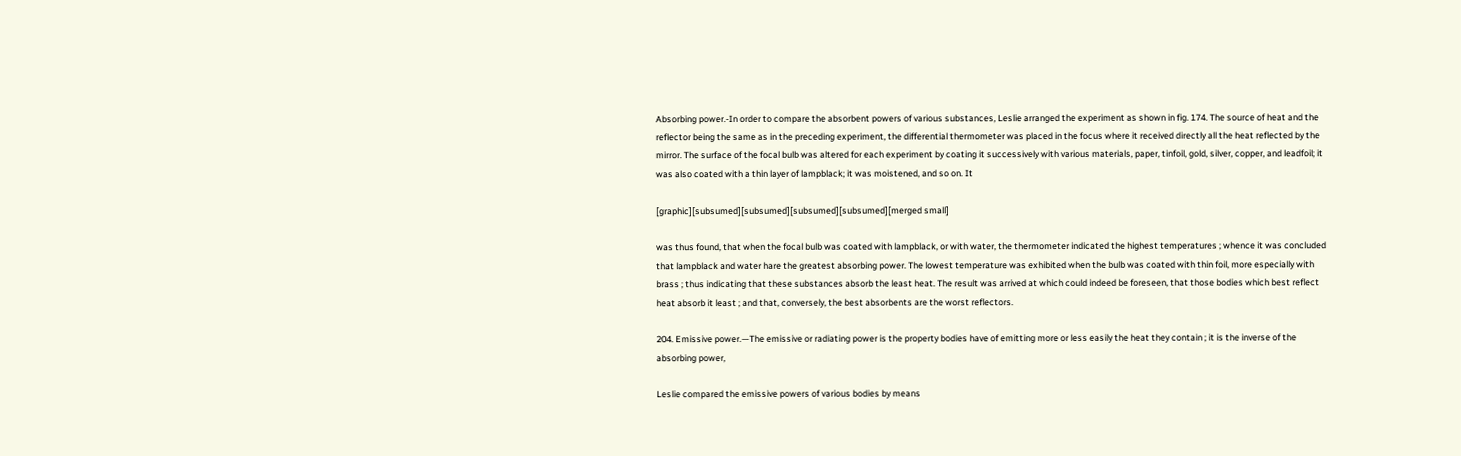Absorbing power.-In order to compare the absorbent powers of various substances, Leslie arranged the experiment as shown in fig. 174. The source of heat and the reflector being the same as in the preceding experiment, the differential thermometer was placed in the focus where it received directly all the heat reflected by the mirror. The surface of the focal bulb was altered for each experiment by coating it successively with various materials, paper, tinfoil, gold, silver, copper, and leadfoil; it was also coated with a thin layer of lampblack; it was moistened, and so on. It

[graphic][subsumed][subsumed][subsumed][subsumed][merged small]

was thus found, that when the focal bulb was coated with lampblack, or with water, the thermometer indicated the highest temperatures ; whence it was concluded that lampblack and water hare the greatest absorbing power. The lowest temperature was exhibited when the bulb was coated with thin foil, more especially with brass ; thus indicating that these substances absorb the least heat. The result was arrived at which could indeed be foreseen, that those bodies which best reflect heat absorb it least ; and that, conversely, the best absorbents are the worst reflectors.

204. Emissive power.—The emissive or radiating power is the property bodies have of emitting more or less easily the heat they contain ; it is the inverse of the absorbing power,

Leslie compared the emissive powers of various bodies by means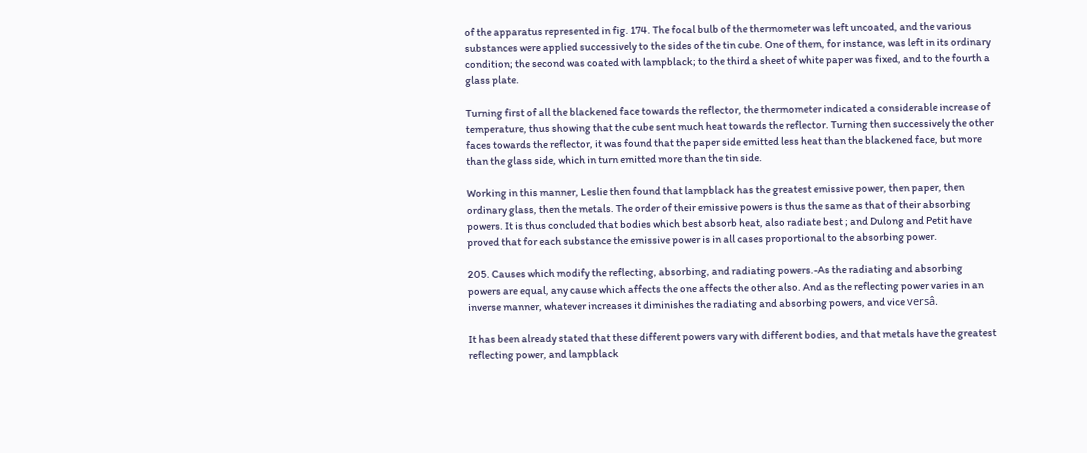of the apparatus represented in fig. 174. The focal bulb of the thermometer was left uncoated, and the various substances were applied successively to the sides of the tin cube. One of them, for instance, was left in its ordinary condition; the second was coated with lampblack; to the third a sheet of white paper was fixed, and to the fourth a glass plate.

Turning first of all the blackened face towards the reflector, the thermometer indicated a considerable increase of temperature, thus showing that the cube sent much heat towards the reflector. Turning then successively the other faces towards the reflector, it was found that the paper side emitted less heat than the blackened face, but more than the glass side, which in turn emitted more than the tin side.

Working in this manner, Leslie then found that lampblack has the greatest emissive power, then paper, then ordinary glass, then the metals. The order of their emissive powers is thus the same as that of their absorbing powers. It is thus concluded that bodies which best absorb heat, also radiate best ; and Dulong and Petit have proved that for each substance the emissive power is in all cases proportional to the absorbing power.

205. Causes which modify the reflecting, absorbing, and radiating powers.-As the radiating and absorbing powers are equal, any cause which affects the one affects the other also. And as the reflecting power varies in an inverse manner, whatever increases it diminishes the radiating and absorbing powers, and vice versâ.

It has been already stated that these different powers vary with different bodies, and that metals have the greatest reflecting power, and lampblack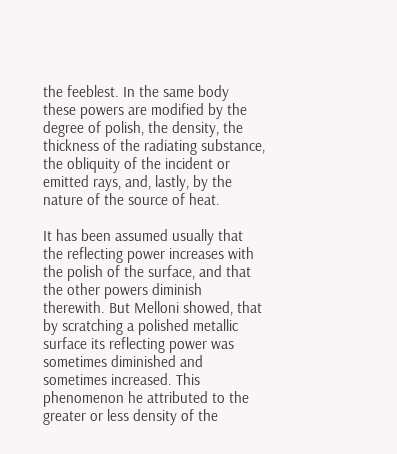the feeblest. In the same body these powers are modified by the degree of polish, the density, the thickness of the radiating substance, the obliquity of the incident or emitted rays, and, lastly, by the nature of the source of heat.

It has been assumed usually that the reflecting power increases with the polish of the surface, and that the other powers diminish therewith. But Melloni showed, that by scratching a polished metallic surface its reflecting power was sometimes diminished and sometimes increased. This phenomenon he attributed to the greater or less density of the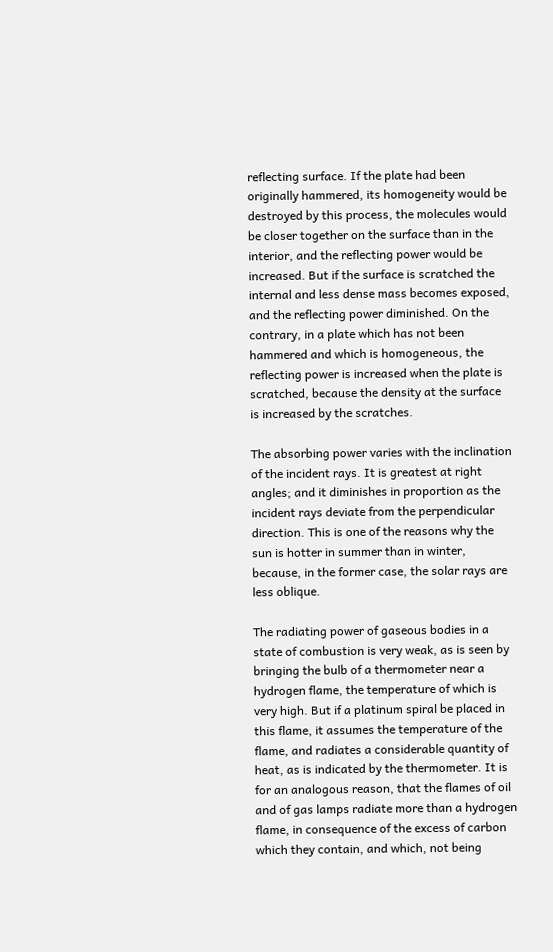reflecting surface. If the plate had been originally hammered, its homogeneity would be destroyed by this process, the molecules would be closer together on the surface than in the interior, and the reflecting power would be increased. But if the surface is scratched the internal and less dense mass becomes exposed, and the reflecting power diminished. On the contrary, in a plate which has not been hammered and which is homogeneous, the reflecting power is increased when the plate is scratched, because the density at the surface is increased by the scratches.

The absorbing power varies with the inclination of the incident rays. It is greatest at right angles; and it diminishes in proportion as the incident rays deviate from the perpendicular direction. This is one of the reasons why the sun is hotter in summer than in winter, because, in the former case, the solar rays are less oblique.

The radiating power of gaseous bodies in a state of combustion is very weak, as is seen by bringing the bulb of a thermometer near a hydrogen flame, the temperature of which is very high. But if a platinum spiral be placed in this flame, it assumes the temperature of the flame, and radiates a considerable quantity of heat, as is indicated by the thermometer. It is for an analogous reason, that the flames of oil and of gas lamps radiate more than a hydrogen flame, in consequence of the excess of carbon which they contain, and which, not being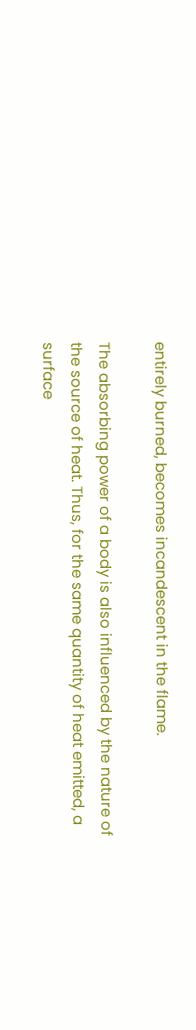entirely burned, becomes incandescent in the flame.

The absorbing power of a body is also influenced by the nature of the source of heat. Thus, for the same quantity of heat emitted, a surface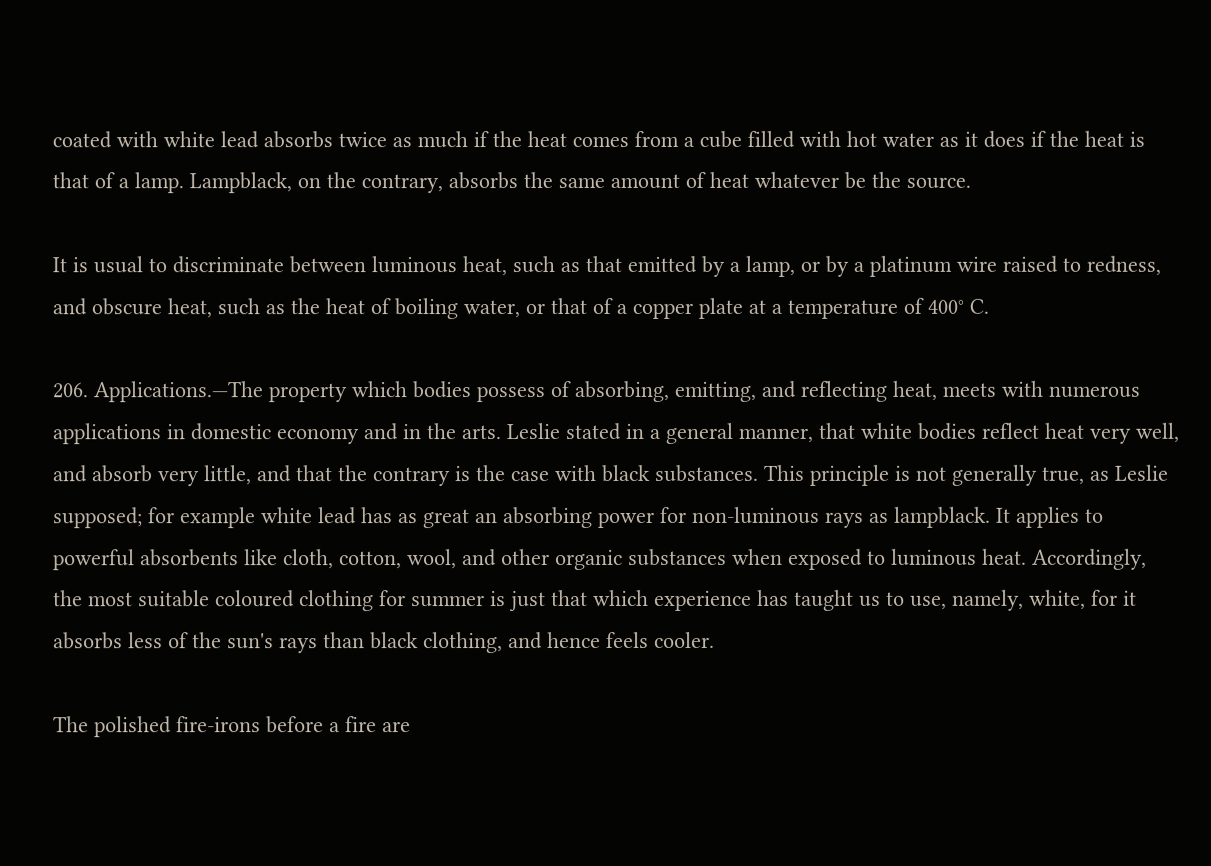coated with white lead absorbs twice as much if the heat comes from a cube filled with hot water as it does if the heat is that of a lamp. Lampblack, on the contrary, absorbs the same amount of heat whatever be the source.

It is usual to discriminate between luminous heat, such as that emitted by a lamp, or by a platinum wire raised to redness, and obscure heat, such as the heat of boiling water, or that of a copper plate at a temperature of 400° C.

206. Applications.—The property which bodies possess of absorbing, emitting, and reflecting heat, meets with numerous applications in domestic economy and in the arts. Leslie stated in a general manner, that white bodies reflect heat very well, and absorb very little, and that the contrary is the case with black substances. This principle is not generally true, as Leslie supposed; for example white lead has as great an absorbing power for non-luminous rays as lampblack. It applies to powerful absorbents like cloth, cotton, wool, and other organic substances when exposed to luminous heat. Accordingly, the most suitable coloured clothing for summer is just that which experience has taught us to use, namely, white, for it absorbs less of the sun's rays than black clothing, and hence feels cooler.

The polished fire-irons before a fire are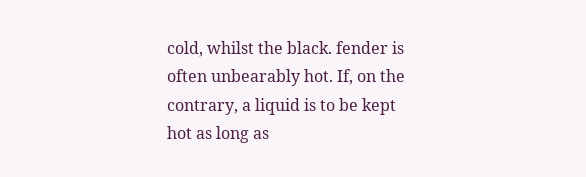cold, whilst the black. fender is often unbearably hot. If, on the contrary, a liquid is to be kept hot as long as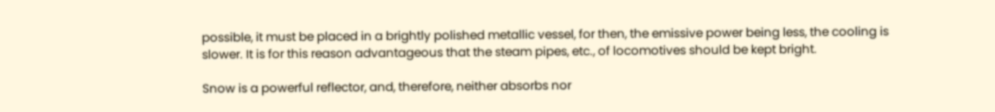possible, it must be placed in a brightly polished metallic vessel, for then, the emissive power being less, the cooling is slower. It is for this reason advantageous that the steam pipes, etc., of locomotives should be kept bright.

Snow is a powerful reflector, and, therefore, neither absorbs nor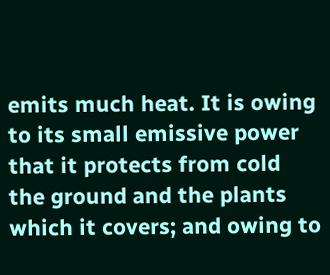emits much heat. It is owing to its small emissive power that it protects from cold the ground and the plants which it covers; and owing to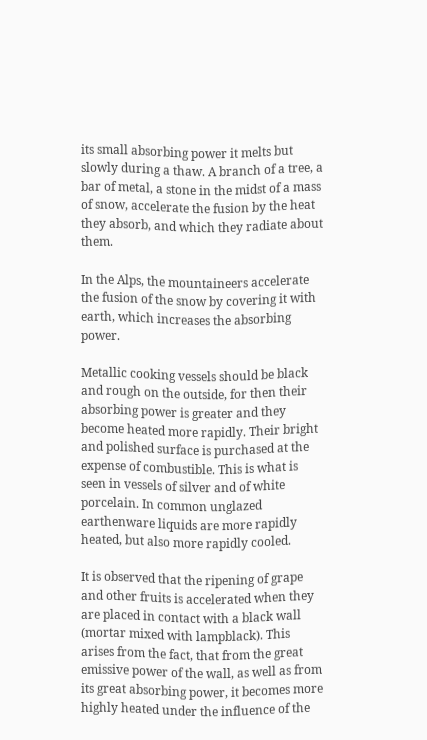its small absorbing power it melts but slowly during a thaw. A branch of a tree, a bar of metal, a stone in the midst of a mass of snow, accelerate the fusion by the heat they absorb, and which they radiate about them.

In the Alps, the mountaineers accelerate the fusion of the snow by covering it with earth, which increases the absorbing power.

Metallic cooking vessels should be black and rough on the outside, for then their absorbing power is greater and they become heated more rapidly. Their bright and polished surface is purchased at the expense of combustible. This is what is seen in vessels of silver and of white porcelain. In common unglazed earthenware liquids are more rapidly heated, but also more rapidly cooled.

It is observed that the ripening of grape and other fruits is accelerated when they are placed in contact with a black wall (mortar mixed with lampblack). This arises from the fact, that from the great emissive power of the wall, as well as from its great absorbing power, it becomes more highly heated under the influence of the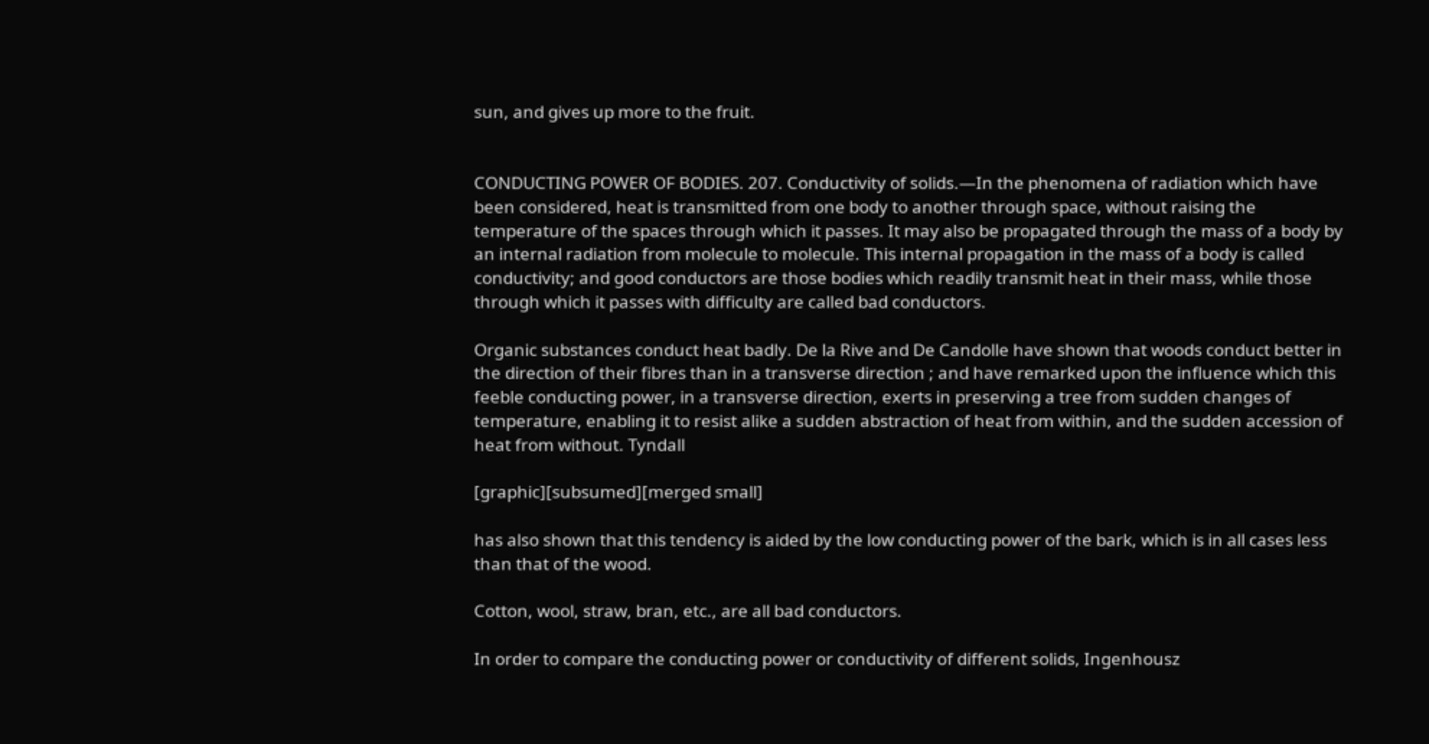sun, and gives up more to the fruit.


CONDUCTING POWER OF BODIES. 207. Conductivity of solids.—In the phenomena of radiation which have been considered, heat is transmitted from one body to another through space, without raising the temperature of the spaces through which it passes. It may also be propagated through the mass of a body by an internal radiation from molecule to molecule. This internal propagation in the mass of a body is called conductivity; and good conductors are those bodies which readily transmit heat in their mass, while those through which it passes with difficulty are called bad conductors.

Organic substances conduct heat badly. De la Rive and De Candolle have shown that woods conduct better in the direction of their fibres than in a transverse direction ; and have remarked upon the influence which this feeble conducting power, in a transverse direction, exerts in preserving a tree from sudden changes of temperature, enabling it to resist alike a sudden abstraction of heat from within, and the sudden accession of heat from without. Tyndall

[graphic][subsumed][merged small]

has also shown that this tendency is aided by the low conducting power of the bark, which is in all cases less than that of the wood.

Cotton, wool, straw, bran, etc., are all bad conductors.

In order to compare the conducting power or conductivity of different solids, Ingenhousz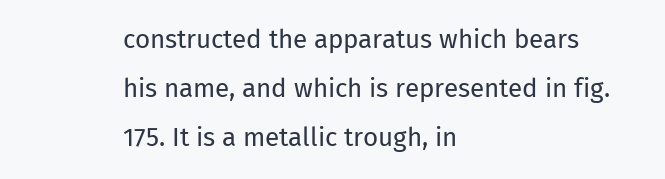constructed the apparatus which bears his name, and which is represented in fig. 175. It is a metallic trough, in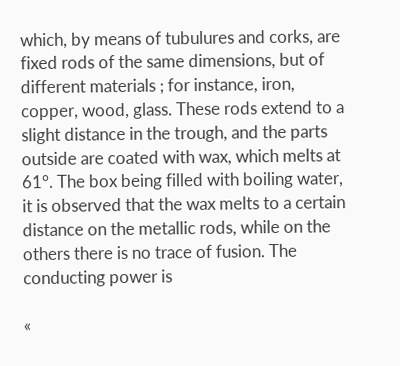which, by means of tubulures and corks, are fixed rods of the same dimensions, but of different materials ; for instance, iron, copper, wood, glass. These rods extend to a slight distance in the trough, and the parts outside are coated with wax, which melts at 61°. The box being filled with boiling water, it is observed that the wax melts to a certain distance on the metallic rods, while on the others there is no trace of fusion. The conducting power is

«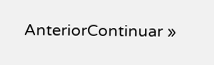AnteriorContinuar »